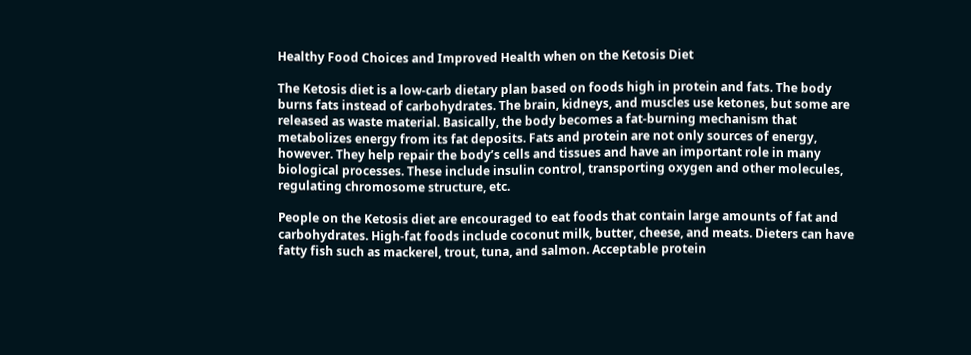Healthy Food Choices and Improved Health when on the Ketosis Diet

The Ketosis diet is a low-carb dietary plan based on foods high in protein and fats. The body burns fats instead of carbohydrates. The brain, kidneys, and muscles use ketones, but some are released as waste material. Basically, the body becomes a fat-burning mechanism that metabolizes energy from its fat deposits. Fats and protein are not only sources of energy, however. They help repair the body’s cells and tissues and have an important role in many biological processes. These include insulin control, transporting oxygen and other molecules, regulating chromosome structure, etc.

People on the Ketosis diet are encouraged to eat foods that contain large amounts of fat and carbohydrates. High-fat foods include coconut milk, butter, cheese, and meats. Dieters can have fatty fish such as mackerel, trout, tuna, and salmon. Acceptable protein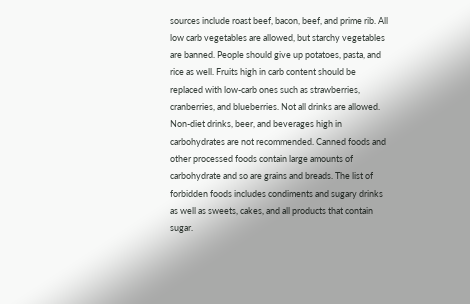sources include roast beef, bacon, beef, and prime rib. All low carb vegetables are allowed, but starchy vegetables are banned. People should give up potatoes, pasta, and rice as well. Fruits high in carb content should be replaced with low-carb ones such as strawberries, cranberries, and blueberries. Not all drinks are allowed. Non-diet drinks, beer, and beverages high in carbohydrates are not recommended. Canned foods and other processed foods contain large amounts of carbohydrate and so are grains and breads. The list of forbidden foods includes condiments and sugary drinks as well as sweets, cakes, and all products that contain sugar.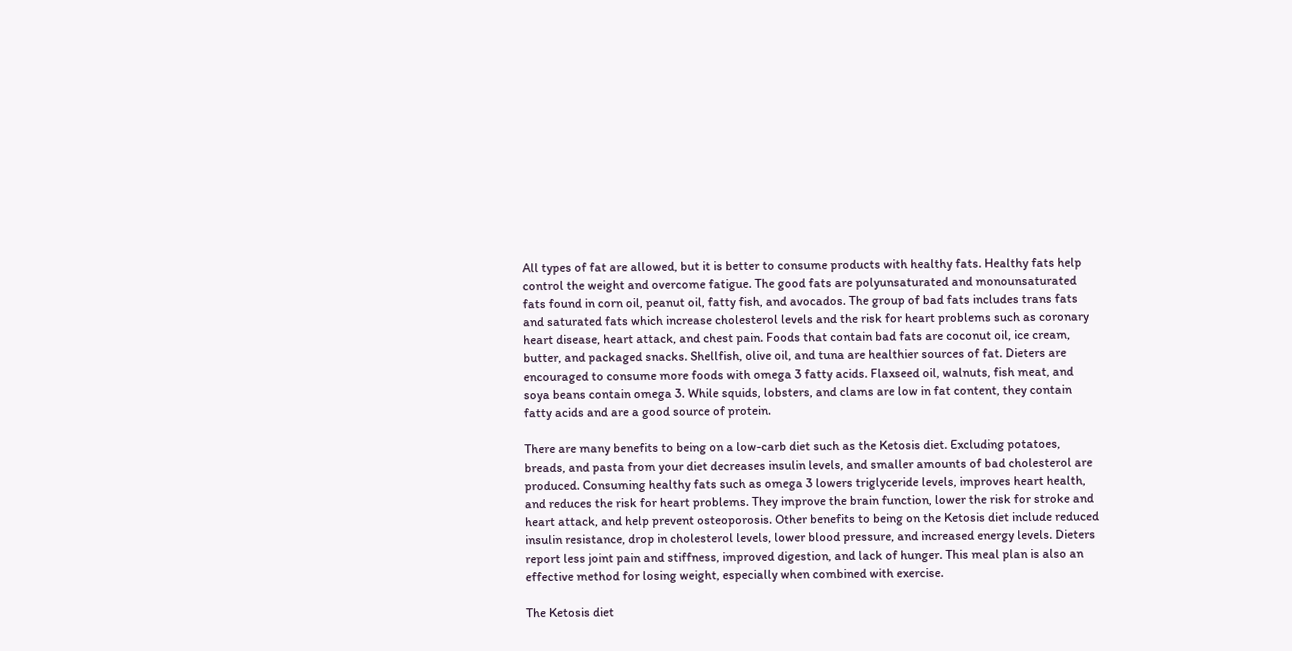All types of fat are allowed, but it is better to consume products with healthy fats. Healthy fats help control the weight and overcome fatigue. The good fats are polyunsaturated and monounsaturated fats found in corn oil, peanut oil, fatty fish, and avocados. The group of bad fats includes trans fats and saturated fats which increase cholesterol levels and the risk for heart problems such as coronary heart disease, heart attack, and chest pain. Foods that contain bad fats are coconut oil, ice cream, butter, and packaged snacks. Shellfish, olive oil, and tuna are healthier sources of fat. Dieters are encouraged to consume more foods with omega 3 fatty acids. Flaxseed oil, walnuts, fish meat, and soya beans contain omega 3. While squids, lobsters, and clams are low in fat content, they contain fatty acids and are a good source of protein.

There are many benefits to being on a low-carb diet such as the Ketosis diet. Excluding potatoes, breads, and pasta from your diet decreases insulin levels, and smaller amounts of bad cholesterol are produced. Consuming healthy fats such as omega 3 lowers triglyceride levels, improves heart health, and reduces the risk for heart problems. They improve the brain function, lower the risk for stroke and heart attack, and help prevent osteoporosis. Other benefits to being on the Ketosis diet include reduced insulin resistance, drop in cholesterol levels, lower blood pressure, and increased energy levels. Dieters report less joint pain and stiffness, improved digestion, and lack of hunger. This meal plan is also an effective method for losing weight, especially when combined with exercise.

The Ketosis diet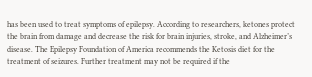has been used to treat symptoms of epilepsy. According to researchers, ketones protect the brain from damage and decrease the risk for brain injuries, stroke, and Alzheimer’s disease. The Epilepsy Foundation of America recommends the Ketosis diet for the treatment of seizures. Further treatment may not be required if the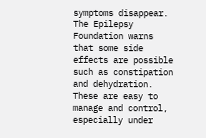symptoms disappear. The Epilepsy Foundation warns that some side effects are possible such as constipation and dehydration. These are easy to manage and control, especially under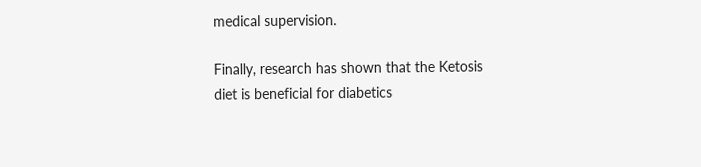medical supervision.

Finally, research has shown that the Ketosis diet is beneficial for diabetics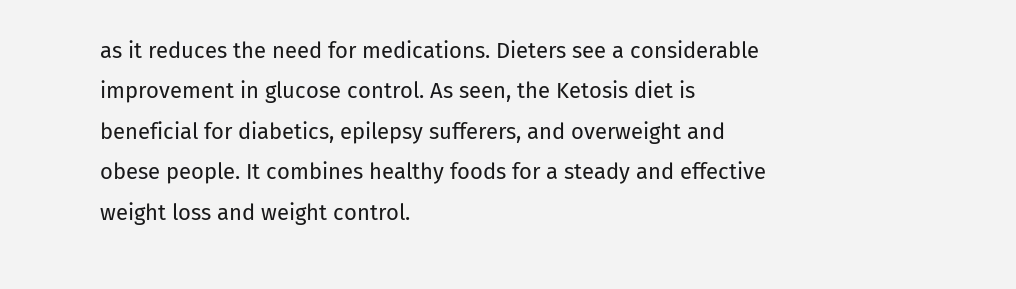as it reduces the need for medications. Dieters see a considerable improvement in glucose control. As seen, the Ketosis diet is beneficial for diabetics, epilepsy sufferers, and overweight and obese people. It combines healthy foods for a steady and effective weight loss and weight control.